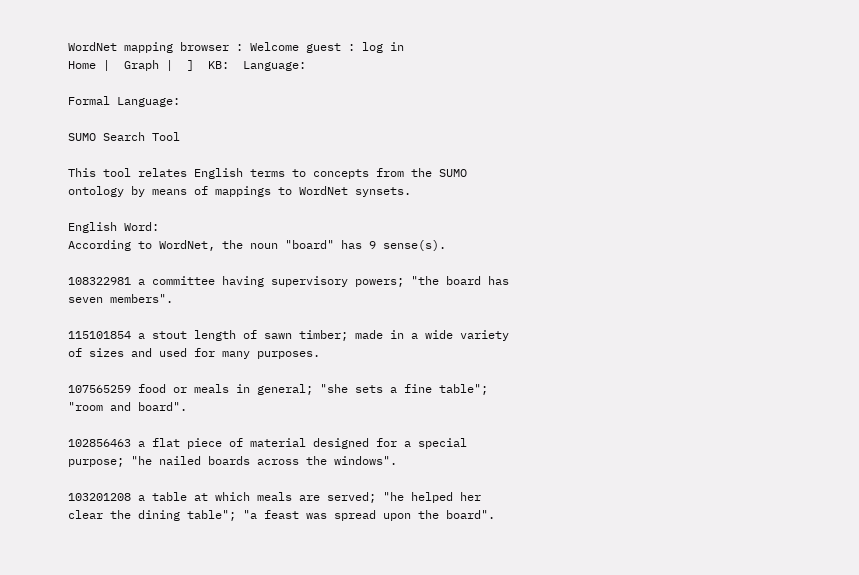WordNet mapping browser : Welcome guest : log in
Home |  Graph |  ]  KB:  Language:

Formal Language:

SUMO Search Tool

This tool relates English terms to concepts from the SUMO ontology by means of mappings to WordNet synsets.

English Word:
According to WordNet, the noun "board" has 9 sense(s).

108322981 a committee having supervisory powers; "the board has seven members".

115101854 a stout length of sawn timber; made in a wide variety of sizes and used for many purposes.

107565259 food or meals in general; "she sets a fine table"; "room and board".

102856463 a flat piece of material designed for a special purpose; "he nailed boards across the windows".

103201208 a table at which meals are served; "he helped her clear the dining table"; "a feast was spread upon the board".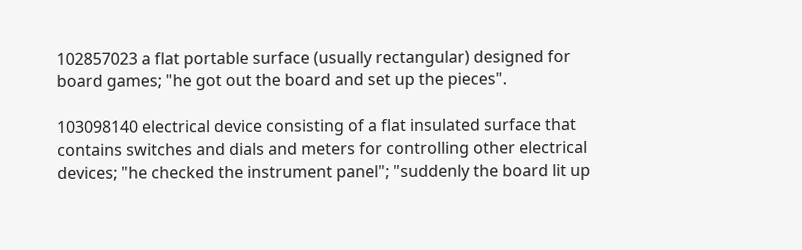102857023 a flat portable surface (usually rectangular) designed for board games; "he got out the board and set up the pieces".

103098140 electrical device consisting of a flat insulated surface that contains switches and dials and meters for controlling other electrical devices; "he checked the instrument panel"; "suddenly the board lit up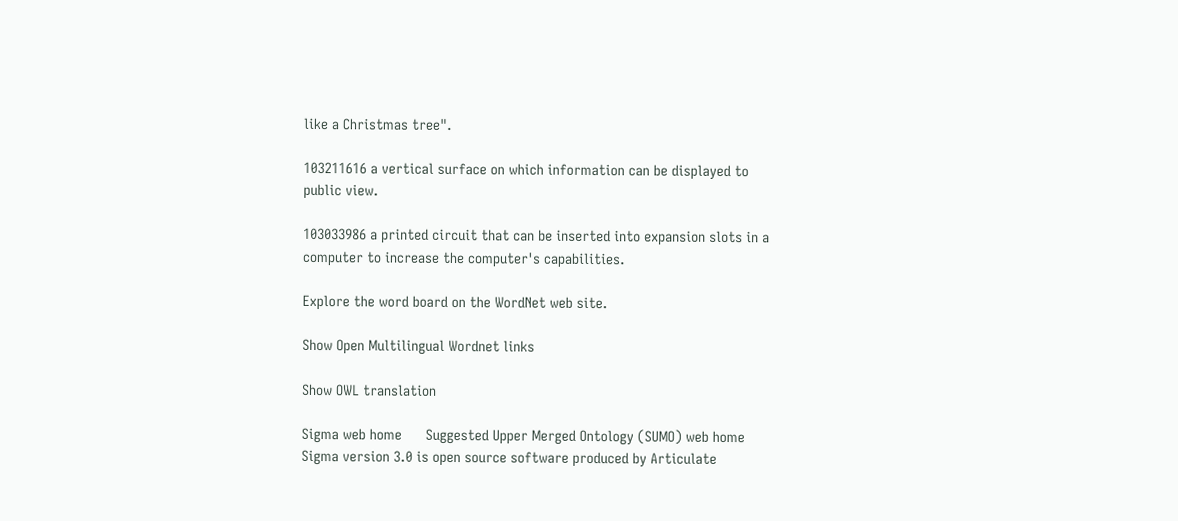like a Christmas tree".

103211616 a vertical surface on which information can be displayed to public view.

103033986 a printed circuit that can be inserted into expansion slots in a computer to increase the computer's capabilities.

Explore the word board on the WordNet web site.

Show Open Multilingual Wordnet links

Show OWL translation

Sigma web home      Suggested Upper Merged Ontology (SUMO) web home
Sigma version 3.0 is open source software produced by Articulate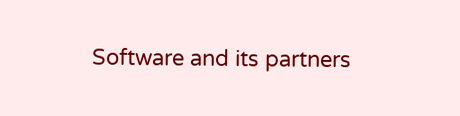Software and its partners